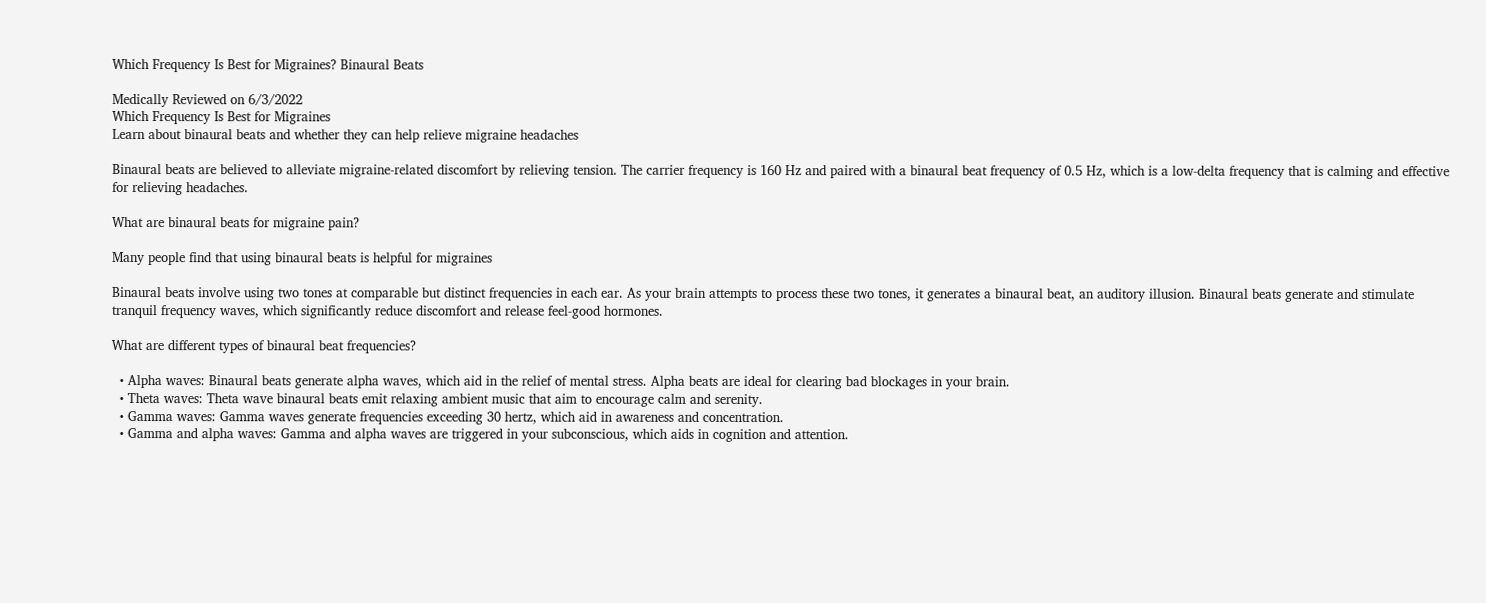Which Frequency Is Best for Migraines? Binaural Beats

Medically Reviewed on 6/3/2022
Which Frequency Is Best for Migraines
Learn about binaural beats and whether they can help relieve migraine headaches

Binaural beats are believed to alleviate migraine-related discomfort by relieving tension. The carrier frequency is 160 Hz and paired with a binaural beat frequency of 0.5 Hz, which is a low-delta frequency that is calming and effective for relieving headaches.

What are binaural beats for migraine pain?

Many people find that using binaural beats is helpful for migraines

Binaural beats involve using two tones at comparable but distinct frequencies in each ear. As your brain attempts to process these two tones, it generates a binaural beat, an auditory illusion. Binaural beats generate and stimulate tranquil frequency waves, which significantly reduce discomfort and release feel-good hormones.

What are different types of binaural beat frequencies?

  • Alpha waves: Binaural beats generate alpha waves, which aid in the relief of mental stress. Alpha beats are ideal for clearing bad blockages in your brain.
  • Theta waves: Theta wave binaural beats emit relaxing ambient music that aim to encourage calm and serenity.
  • Gamma waves: Gamma waves generate frequencies exceeding 30 hertz, which aid in awareness and concentration.
  • Gamma and alpha waves: Gamma and alpha waves are triggered in your subconscious, which aids in cognition and attention.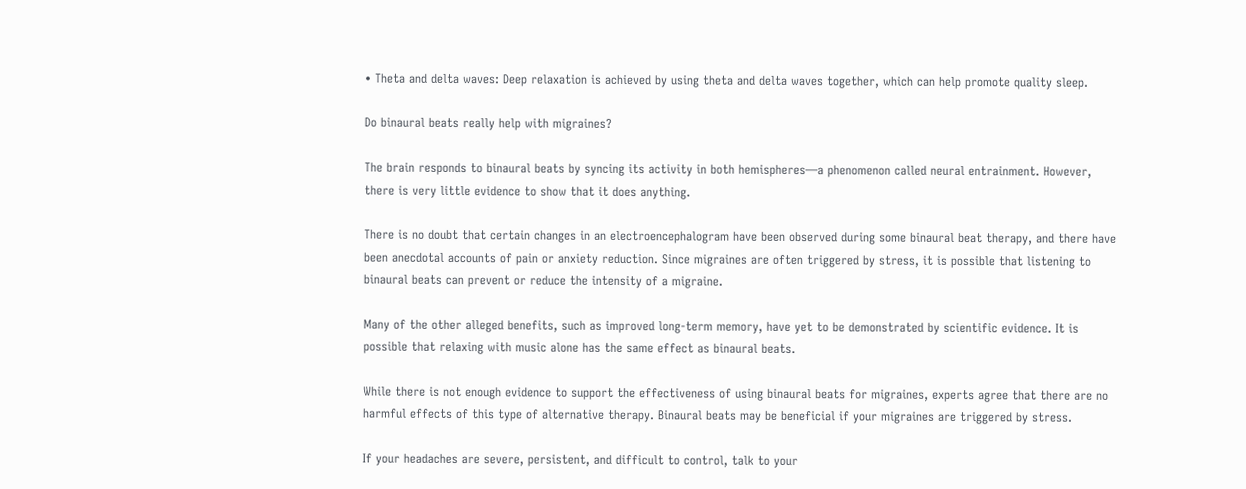• Theta and delta waves: Deep relaxation is achieved by using theta and delta waves together, which can help promote quality sleep.

Do binaural beats really help with migraines?

The brain responds to binaural beats by syncing its activity in both hemispheres—a phenomenon called neural entrainment. However, there is very little evidence to show that it does anything.

There is no doubt that certain changes in an electroencephalogram have been observed during some binaural beat therapy, and there have been anecdotal accounts of pain or anxiety reduction. Since migraines are often triggered by stress, it is possible that listening to binaural beats can prevent or reduce the intensity of a migraine.

Many of the other alleged benefits, such as improved long-term memory, have yet to be demonstrated by scientific evidence. It is possible that relaxing with music alone has the same effect as binaural beats.

While there is not enough evidence to support the effectiveness of using binaural beats for migraines, experts agree that there are no harmful effects of this type of alternative therapy. Binaural beats may be beneficial if your migraines are triggered by stress.

If your headaches are severe, persistent, and difficult to control, talk to your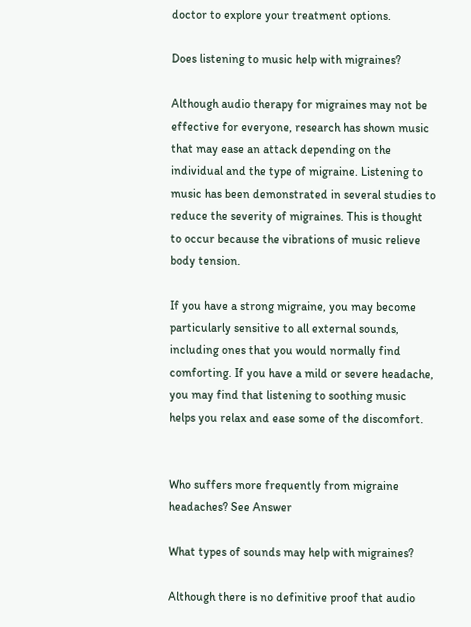doctor to explore your treatment options.

Does listening to music help with migraines?

Although audio therapy for migraines may not be effective for everyone, research has shown music that may ease an attack depending on the individual and the type of migraine. Listening to music has been demonstrated in several studies to reduce the severity of migraines. This is thought to occur because the vibrations of music relieve body tension.

If you have a strong migraine, you may become particularly sensitive to all external sounds, including ones that you would normally find comforting. If you have a mild or severe headache, you may find that listening to soothing music helps you relax and ease some of the discomfort.


Who suffers more frequently from migraine headaches? See Answer

What types of sounds may help with migraines?

Although there is no definitive proof that audio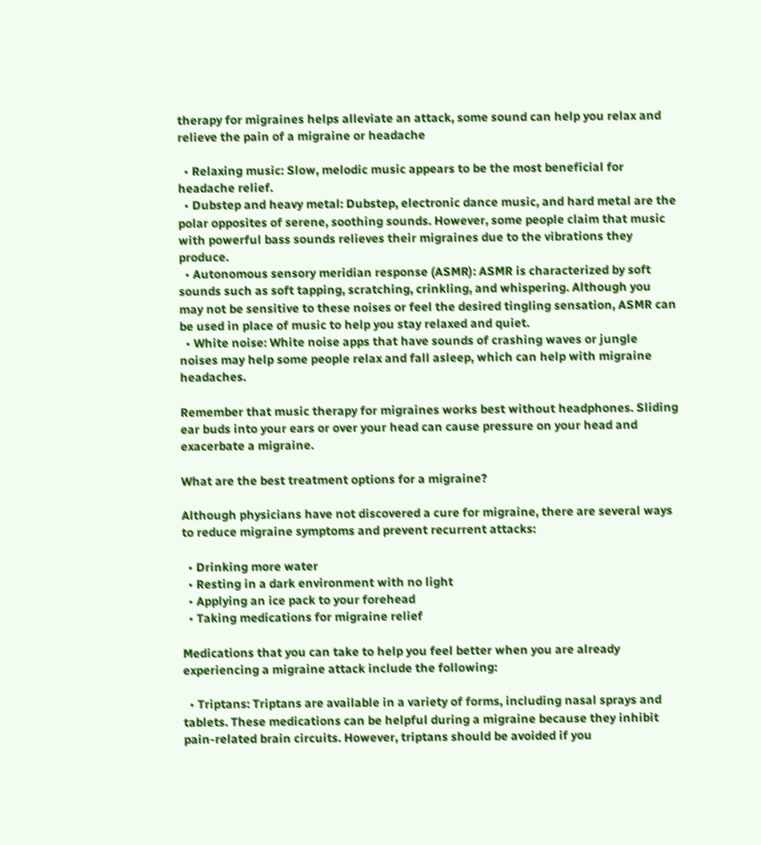therapy for migraines helps alleviate an attack, some sound can help you relax and relieve the pain of a migraine or headache

  • Relaxing music: Slow, melodic music appears to be the most beneficial for headache relief.
  • Dubstep and heavy metal: Dubstep, electronic dance music, and hard metal are the polar opposites of serene, soothing sounds. However, some people claim that music with powerful bass sounds relieves their migraines due to the vibrations they produce.
  • Autonomous sensory meridian response (ASMR): ASMR is characterized by soft sounds such as soft tapping, scratching, crinkling, and whispering. Although you may not be sensitive to these noises or feel the desired tingling sensation, ASMR can be used in place of music to help you stay relaxed and quiet.
  • White noise: White noise apps that have sounds of crashing waves or jungle noises may help some people relax and fall asleep, which can help with migraine headaches.

Remember that music therapy for migraines works best without headphones. Sliding ear buds into your ears or over your head can cause pressure on your head and exacerbate a migraine.

What are the best treatment options for a migraine?

Although physicians have not discovered a cure for migraine, there are several ways to reduce migraine symptoms and prevent recurrent attacks:

  • Drinking more water
  • Resting in a dark environment with no light
  • Applying an ice pack to your forehead
  • Taking medications for migraine relief

Medications that you can take to help you feel better when you are already experiencing a migraine attack include the following:

  • Triptans: Triptans are available in a variety of forms, including nasal sprays and tablets. These medications can be helpful during a migraine because they inhibit pain-related brain circuits. However, triptans should be avoided if you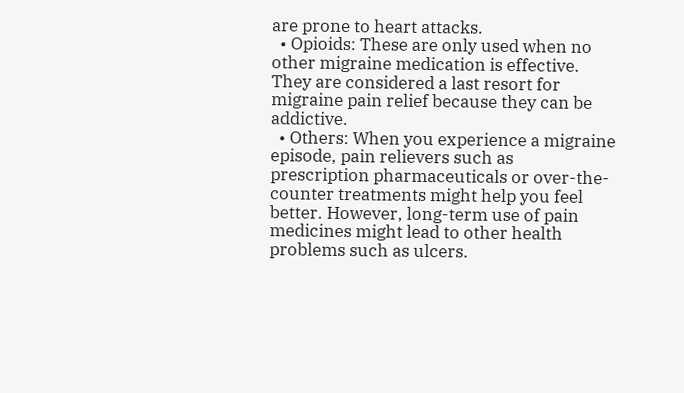are prone to heart attacks.
  • Opioids: These are only used when no other migraine medication is effective. They are considered a last resort for migraine pain relief because they can be addictive.
  • Others: When you experience a migraine episode, pain relievers such as prescription pharmaceuticals or over-the-counter treatments might help you feel better. However, long-term use of pain medicines might lead to other health problems such as ulcers.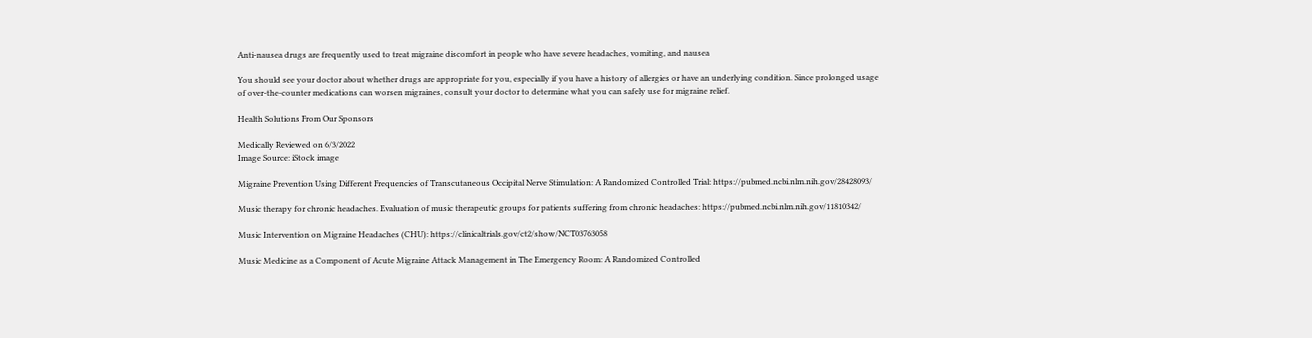Anti-nausea drugs are frequently used to treat migraine discomfort in people who have severe headaches, vomiting, and nausea

You should see your doctor about whether drugs are appropriate for you, especially if you have a history of allergies or have an underlying condition. Since prolonged usage of over-the-counter medications can worsen migraines, consult your doctor to determine what you can safely use for migraine relief.

Health Solutions From Our Sponsors

Medically Reviewed on 6/3/2022
Image Source: iStock image

Migraine Prevention Using Different Frequencies of Transcutaneous Occipital Nerve Stimulation: A Randomized Controlled Trial: https://pubmed.ncbi.nlm.nih.gov/28428093/

Music therapy for chronic headaches. Evaluation of music therapeutic groups for patients suffering from chronic headaches: https://pubmed.ncbi.nlm.nih.gov/11810342/

Music Intervention on Migraine Headaches (CHU): https://clinicaltrials.gov/ct2/show/NCT03763058

Music Medicine as a Component of Acute Migraine Attack Management in The Emergency Room: A Randomized Controlled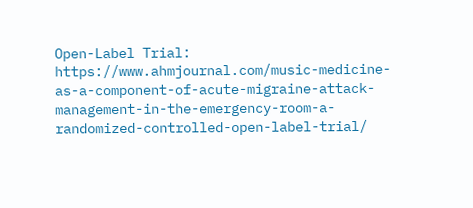Open-Label Trial: https://www.ahmjournal.com/music-medicine-as-a-component-of-acute-migraine-attack-management-in-the-emergency-room-a-randomized-controlled-open-label-trial/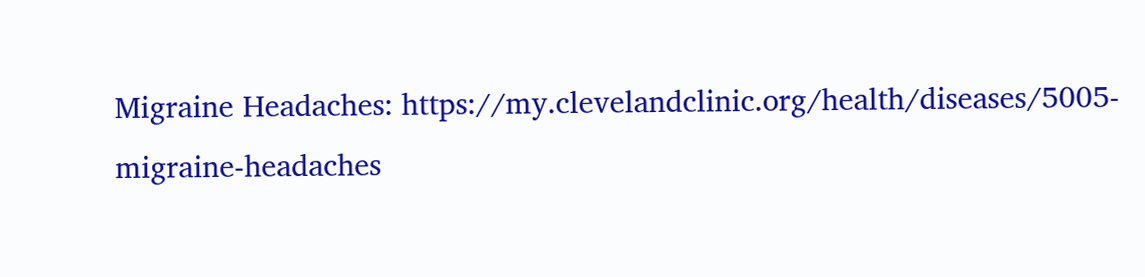Migraine Headaches: https://my.clevelandclinic.org/health/diseases/5005-migraine-headaches